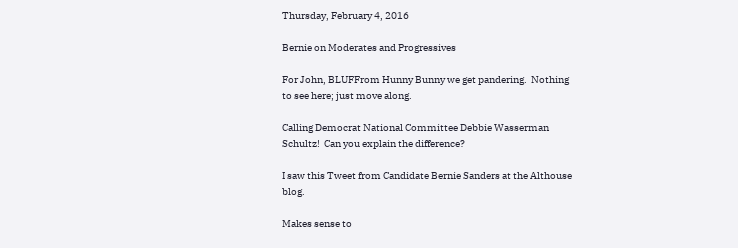Thursday, February 4, 2016

Bernie on Moderates and Progressives

For John, BLUFFrom Hunny Bunny we get pandering.  Nothing to see here; just move along.

Calling Democrat National Committee Debbie Wasserman Schultz!  Can you explain the difference?

I saw this Tweet from Candidate Bernie Sanders at the Althouse blog.

Makes sense to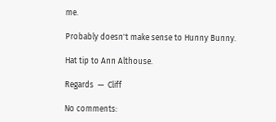me.

Probably doesn't make sense to Hunny Bunny.

Hat tip to Ann Althouse.

Regards  —  Cliff

No comments: